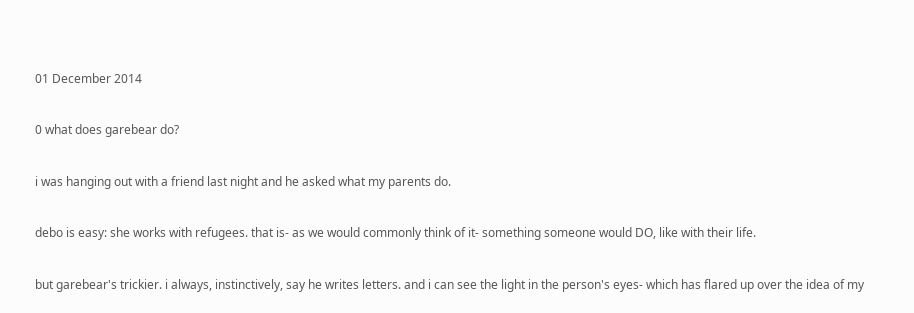01 December 2014

0 what does garebear do?

i was hanging out with a friend last night and he asked what my parents do.

debo is easy: she works with refugees. that is- as we would commonly think of it- something someone would DO, like with their life.

but garebear's trickier. i always, instinctively, say he writes letters. and i can see the light in the person's eyes- which has flared up over the idea of my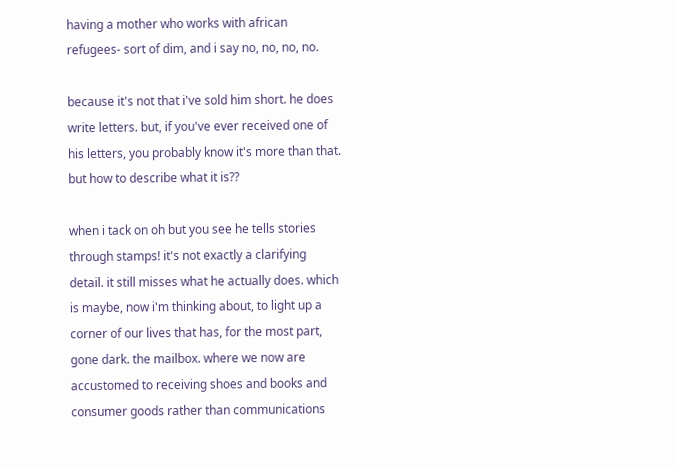having a mother who works with african refugees- sort of dim, and i say no, no, no, no.

because it's not that i've sold him short. he does write letters. but, if you've ever received one of his letters, you probably know it's more than that. but how to describe what it is??

when i tack on oh but you see he tells stories through stamps! it's not exactly a clarifying detail. it still misses what he actually does. which is maybe, now i'm thinking about, to light up a corner of our lives that has, for the most part, gone dark. the mailbox. where we now are accustomed to receiving shoes and books and consumer goods rather than communications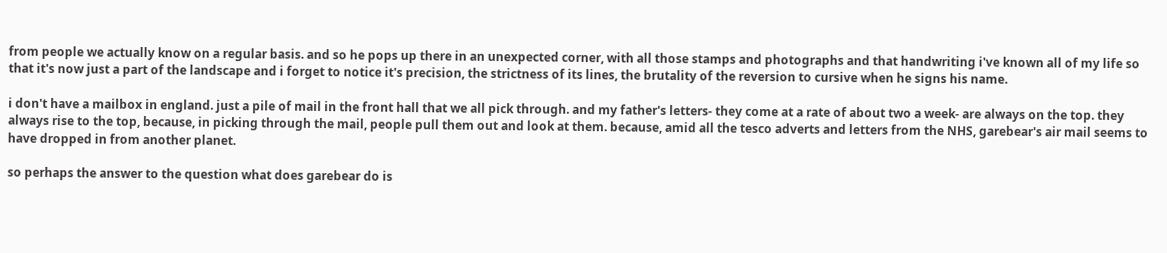from people we actually know on a regular basis. and so he pops up there in an unexpected corner, with all those stamps and photographs and that handwriting i've known all of my life so that it's now just a part of the landscape and i forget to notice it's precision, the strictness of its lines, the brutality of the reversion to cursive when he signs his name.

i don't have a mailbox in england. just a pile of mail in the front hall that we all pick through. and my father's letters- they come at a rate of about two a week- are always on the top. they always rise to the top, because, in picking through the mail, people pull them out and look at them. because, amid all the tesco adverts and letters from the NHS, garebear's air mail seems to have dropped in from another planet.

so perhaps the answer to the question what does garebear do is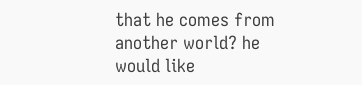that he comes from another world? he would like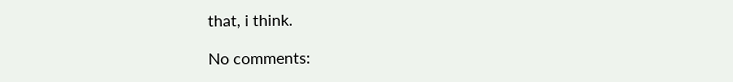that, i think.

No comments: